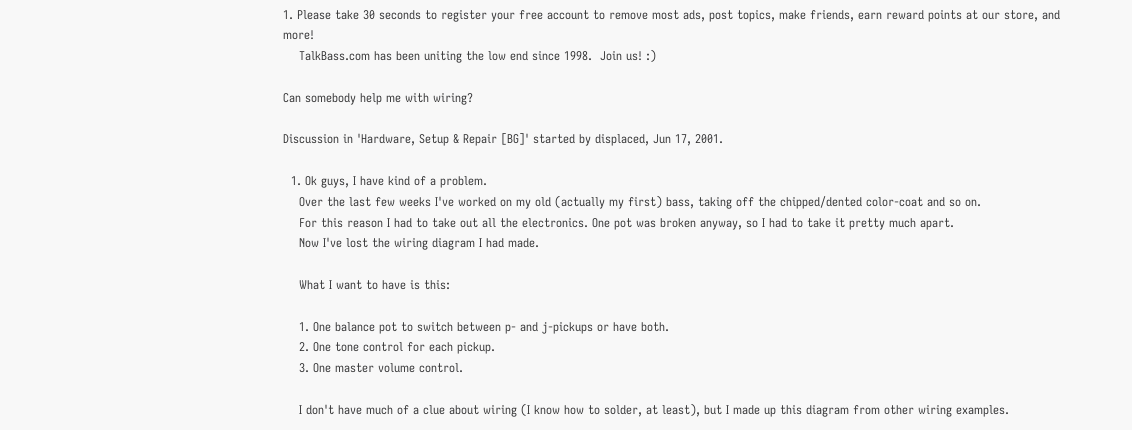1. Please take 30 seconds to register your free account to remove most ads, post topics, make friends, earn reward points at our store, and more!
    TalkBass.com has been uniting the low end since 1998.  Join us! :)

Can somebody help me with wiring?

Discussion in 'Hardware, Setup & Repair [BG]' started by displaced, Jun 17, 2001.

  1. Ok guys, I have kind of a problem.
    Over the last few weeks I've worked on my old (actually my first) bass, taking off the chipped/dented color-coat and so on.
    For this reason I had to take out all the electronics. One pot was broken anyway, so I had to take it pretty much apart.
    Now I've lost the wiring diagram I had made.

    What I want to have is this:

    1. One balance pot to switch between p- and j-pickups or have both.
    2. One tone control for each pickup.
    3. One master volume control.

    I don't have much of a clue about wiring (I know how to solder, at least), but I made up this diagram from other wiring examples.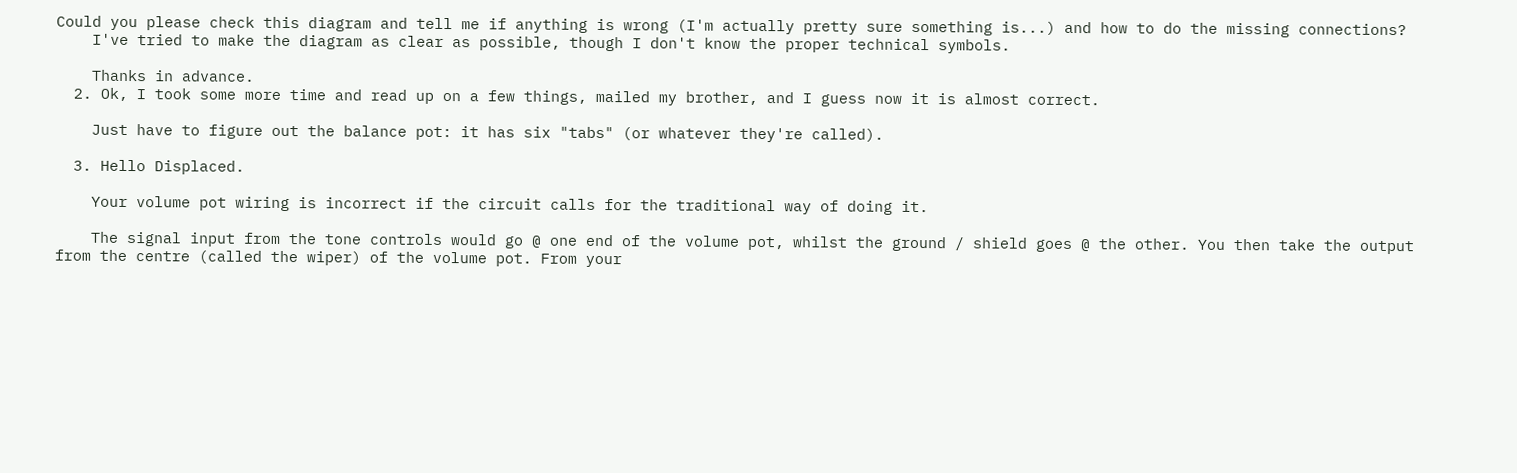Could you please check this diagram and tell me if anything is wrong (I'm actually pretty sure something is...) and how to do the missing connections?
    I've tried to make the diagram as clear as possible, though I don't know the proper technical symbols.

    Thanks in advance.
  2. Ok, I took some more time and read up on a few things, mailed my brother, and I guess now it is almost correct.

    Just have to figure out the balance pot: it has six "tabs" (or whatever they're called).

  3. Hello Displaced.

    Your volume pot wiring is incorrect if the circuit calls for the traditional way of doing it.

    The signal input from the tone controls would go @ one end of the volume pot, whilst the ground / shield goes @ the other. You then take the output from the centre (called the wiper) of the volume pot. From your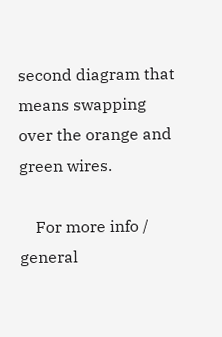second diagram that means swapping over the orange and green wires.

    For more info / general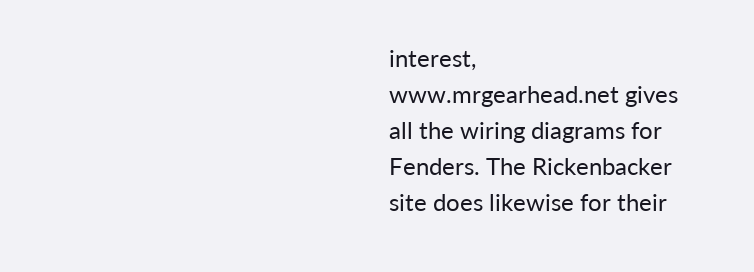interest, www.mrgearhead.net gives all the wiring diagrams for Fenders. The Rickenbacker site does likewise for their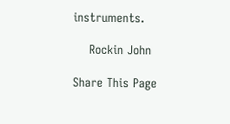instruments.

    Rockin John

Share This Page